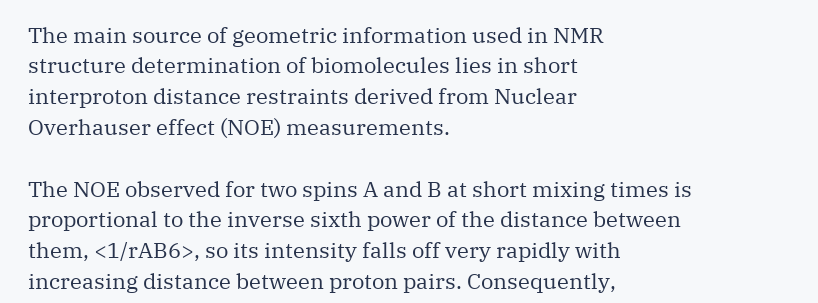The main source of geometric information used in NMR structure determination of biomolecules lies in short interproton distance restraints derived from Nuclear Overhauser effect (NOE) measurements.

The NOE observed for two spins A and B at short mixing times is proportional to the inverse sixth power of the distance between them, <1/rAB6>, so its intensity falls off very rapidly with increasing distance between proton pairs. Consequently,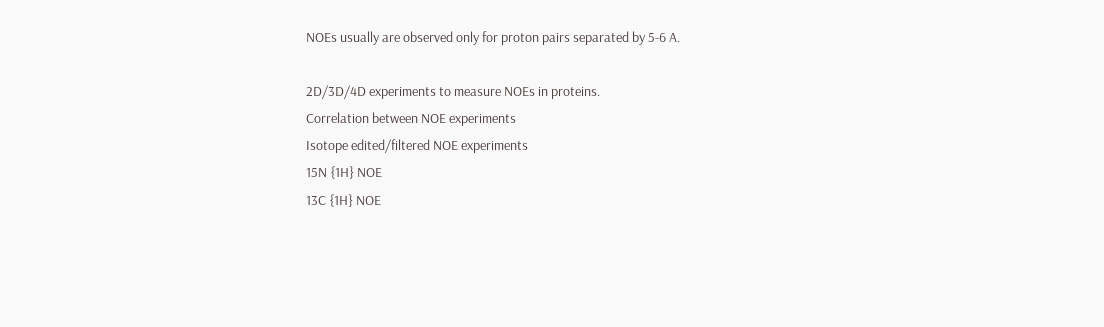NOEs usually are observed only for proton pairs separated by 5-6 A.

2D/3D/4D experiments to measure NOEs in proteins.
Correlation between NOE experiments
Isotope edited/filtered NOE experiments
15N {1H} NOE
13C {1H} NOE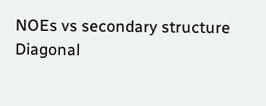NOEs vs secondary structure
Diagonal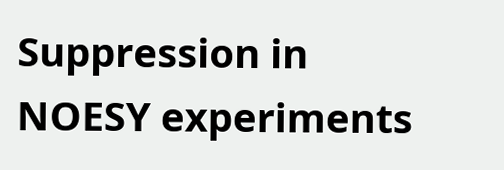Suppression in NOESY experiments